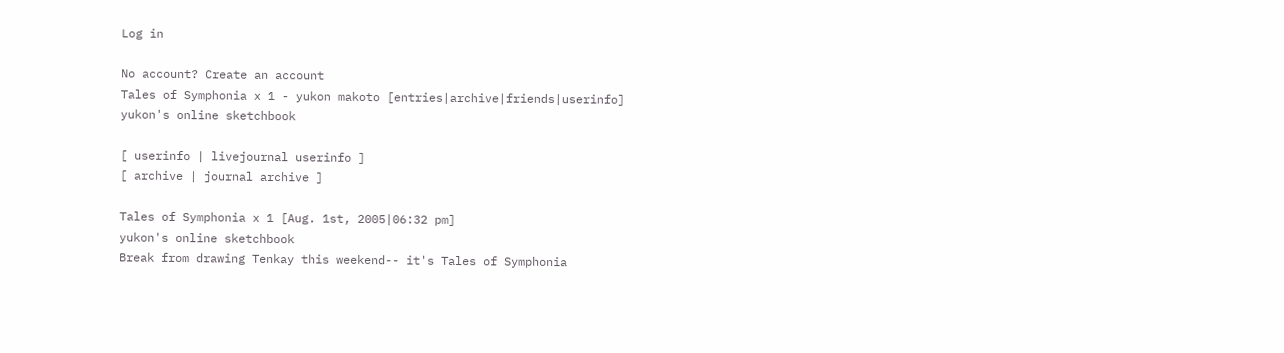Log in

No account? Create an account
Tales of Symphonia x 1 - yukon makoto [entries|archive|friends|userinfo]
yukon's online sketchbook

[ userinfo | livejournal userinfo ]
[ archive | journal archive ]

Tales of Symphonia x 1 [Aug. 1st, 2005|06:32 pm]
yukon's online sketchbook
Break from drawing Tenkay this weekend-- it's Tales of Symphonia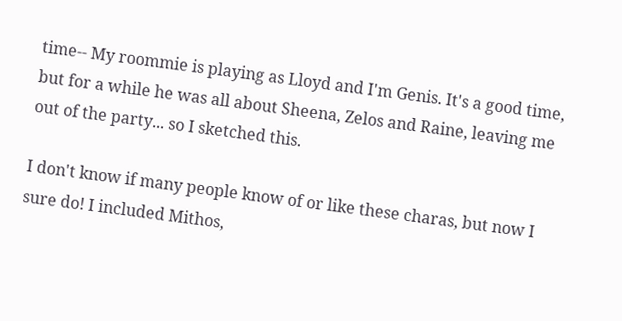time-- My roommie is playing as Lloyd and I'm Genis. It's a good time, but for a while he was all about Sheena, Zelos and Raine, leaving me out of the party... so I sketched this.

I don't know if many people know of or like these charas, but now I sure do! I included Mithos,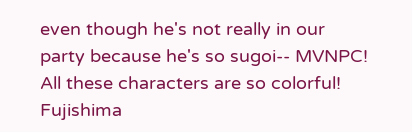even though he's not really in our party because he's so sugoi-- MVNPC! All these characters are so colorful! Fujishima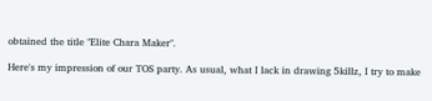obtained the title "Elite Chara Maker".

Here's my impression of our TOS party. As usual, what I lack in drawing 5killz, I try to make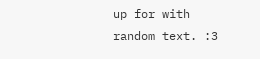up for with random text. :3